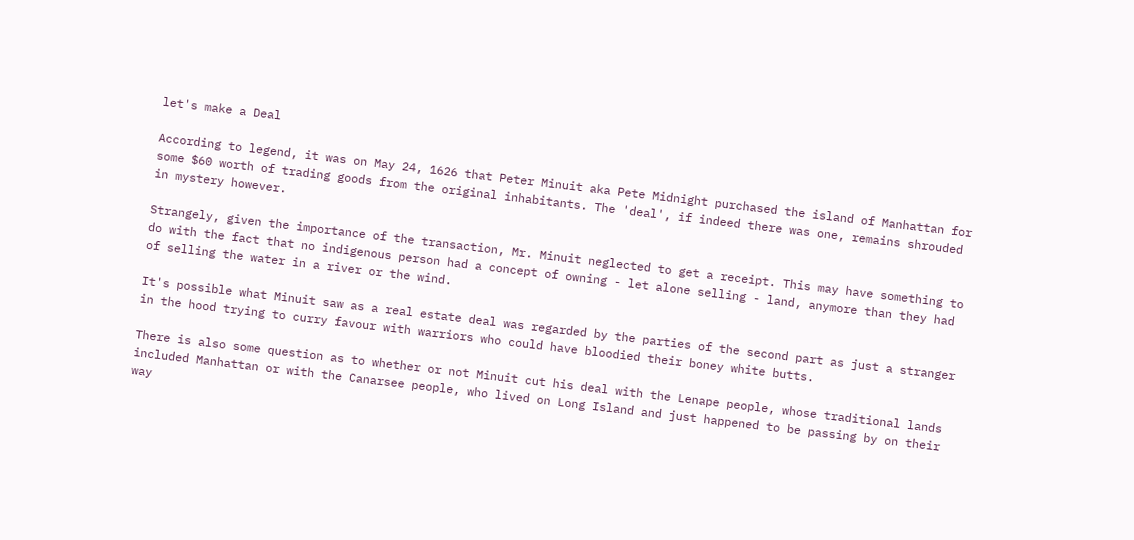let's make a Deal

According to legend, it was on May 24, 1626 that Peter Minuit aka Pete Midnight purchased the island of Manhattan for some $60 worth of trading goods from the original inhabitants. The 'deal', if indeed there was one, remains shrouded in mystery however.

Strangely, given the importance of the transaction, Mr. Minuit neglected to get a receipt. This may have something to do with the fact that no indigenous person had a concept of owning - let alone selling - land, anymore than they had of selling the water in a river or the wind.

It's possible what Minuit saw as a real estate deal was regarded by the parties of the second part as just a stranger in the hood trying to curry favour with warriors who could have bloodied their boney white butts.

There is also some question as to whether or not Minuit cut his deal with the Lenape people, whose traditional lands included Manhattan or with the Canarsee people, who lived on Long Island and just happened to be passing by on their way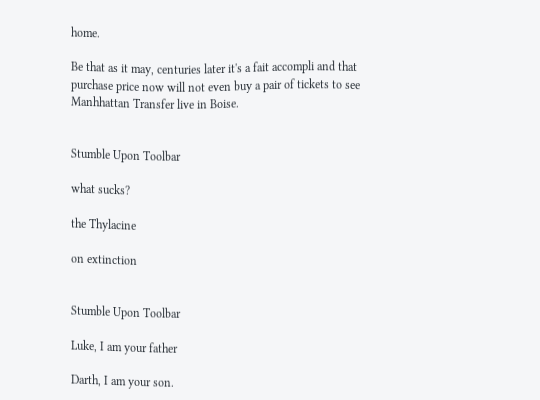home.

Be that as it may, centuries later it's a fait accompli and that purchase price now will not even buy a pair of tickets to see Manhhattan Transfer live in Boise.


Stumble Upon Toolbar

what sucks?

the Thylacine

on extinction


Stumble Upon Toolbar

Luke, I am your father

Darth, I am your son.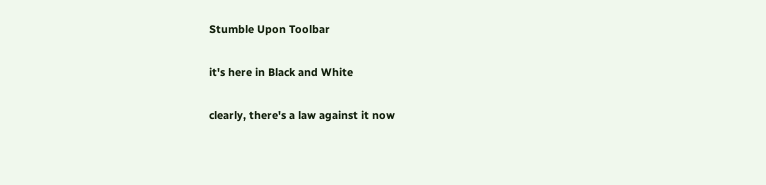Stumble Upon Toolbar

it's here in Black and White

clearly, there's a law against it now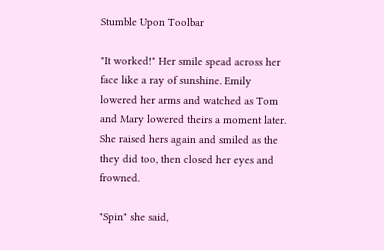Stumble Upon Toolbar

"It worked!" Her smile spead across her face like a ray of sunshine. Emily lowered her arms and watched as Tom and Mary lowered theirs a moment later. She raised hers again and smiled as the they did too, then closed her eyes and frowned.

"Spin" she said,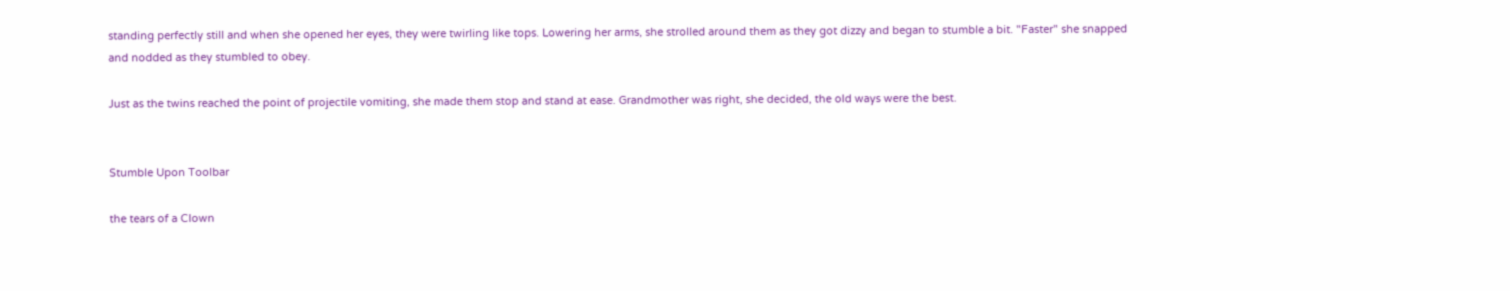standing perfectly still and when she opened her eyes, they were twirling like tops. Lowering her arms, she strolled around them as they got dizzy and began to stumble a bit. "Faster" she snapped and nodded as they stumbled to obey.

Just as the twins reached the point of projectile vomiting, she made them stop and stand at ease. Grandmother was right, she decided, the old ways were the best.


Stumble Upon Toolbar

the tears of a Clown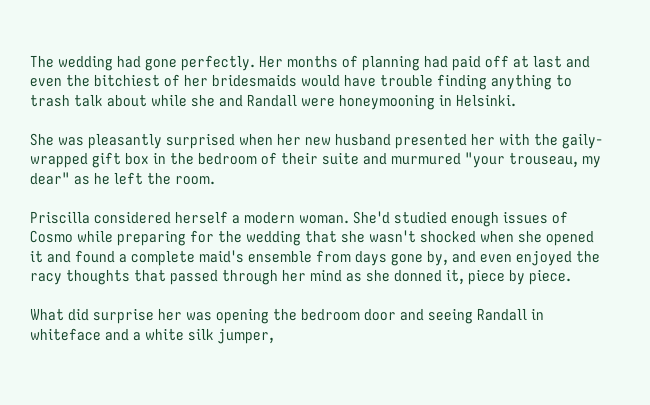The wedding had gone perfectly. Her months of planning had paid off at last and even the bitchiest of her bridesmaids would have trouble finding anything to trash talk about while she and Randall were honeymooning in Helsinki.

She was pleasantly surprised when her new husband presented her with the gaily-wrapped gift box in the bedroom of their suite and murmured "your trouseau, my dear" as he left the room.

Priscilla considered herself a modern woman. She'd studied enough issues of Cosmo while preparing for the wedding that she wasn't shocked when she opened it and found a complete maid's ensemble from days gone by, and even enjoyed the racy thoughts that passed through her mind as she donned it, piece by piece.

What did surprise her was opening the bedroom door and seeing Randall in whiteface and a white silk jumper,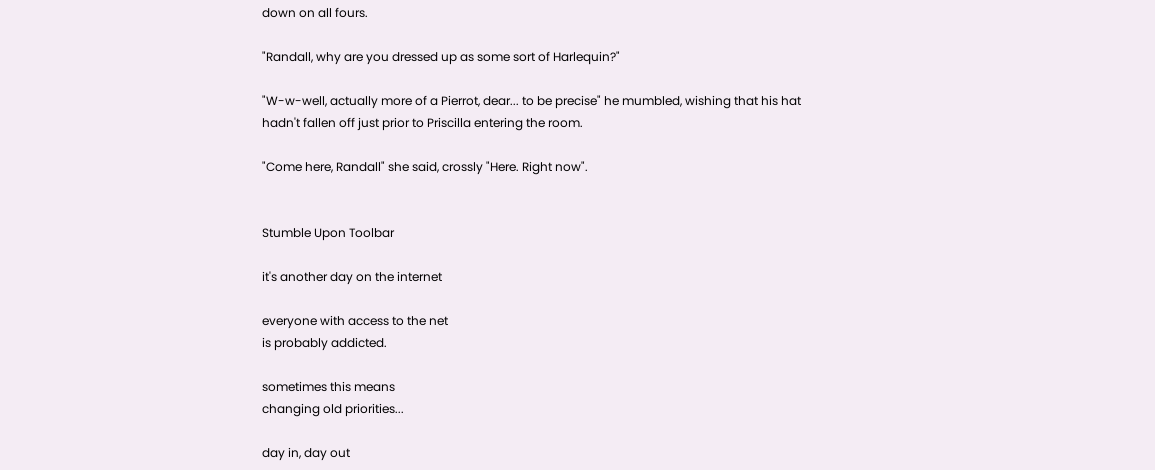down on all fours.

"Randall, why are you dressed up as some sort of Harlequin?"

"W-w-well, actually more of a Pierrot, dear... to be precise" he mumbled, wishing that his hat hadn't fallen off just prior to Priscilla entering the room.

"Come here, Randall" she said, crossly "Here. Right now".


Stumble Upon Toolbar

it's another day on the internet

everyone with access to the net
is probably addicted.

sometimes this means
changing old priorities...

day in, day out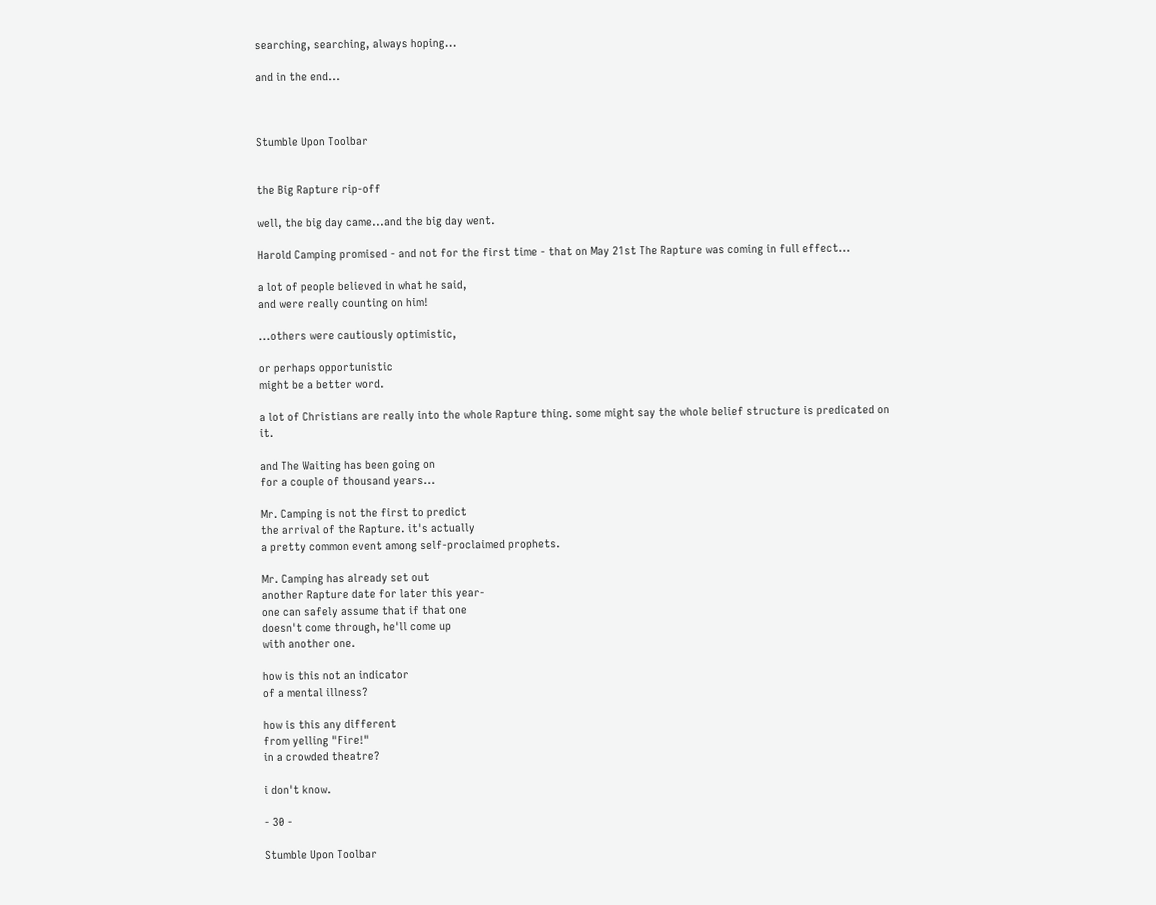searching, searching, always hoping...

and in the end...



Stumble Upon Toolbar


the Big Rapture rip-off

well, the big day came...and the big day went.

Harold Camping promised - and not for the first time - that on May 21st The Rapture was coming in full effect...

a lot of people believed in what he said,
and were really counting on him!

...others were cautiously optimistic,

or perhaps opportunistic
might be a better word.

a lot of Christians are really into the whole Rapture thing. some might say the whole belief structure is predicated on it.

and The Waiting has been going on
for a couple of thousand years...

Mr. Camping is not the first to predict
the arrival of the Rapture. it's actually
a pretty common event among self-proclaimed prophets.

Mr. Camping has already set out
another Rapture date for later this year-
one can safely assume that if that one
doesn't come through, he'll come up
with another one.

how is this not an indicator
of a mental illness?

how is this any different
from yelling "Fire!"
in a crowded theatre?

i don't know.

- 30 -

Stumble Upon Toolbar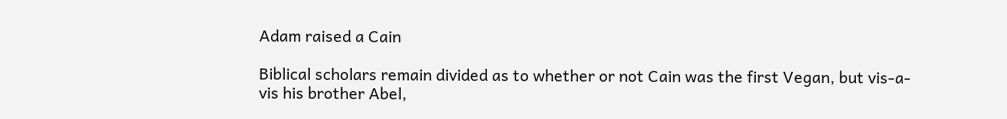Adam raised a Cain

Biblical scholars remain divided as to whether or not Cain was the first Vegan, but vis-a-vis his brother Abel,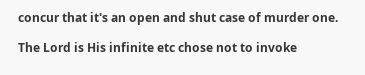concur that it's an open and shut case of murder one.

The Lord is His infinite etc chose not to invoke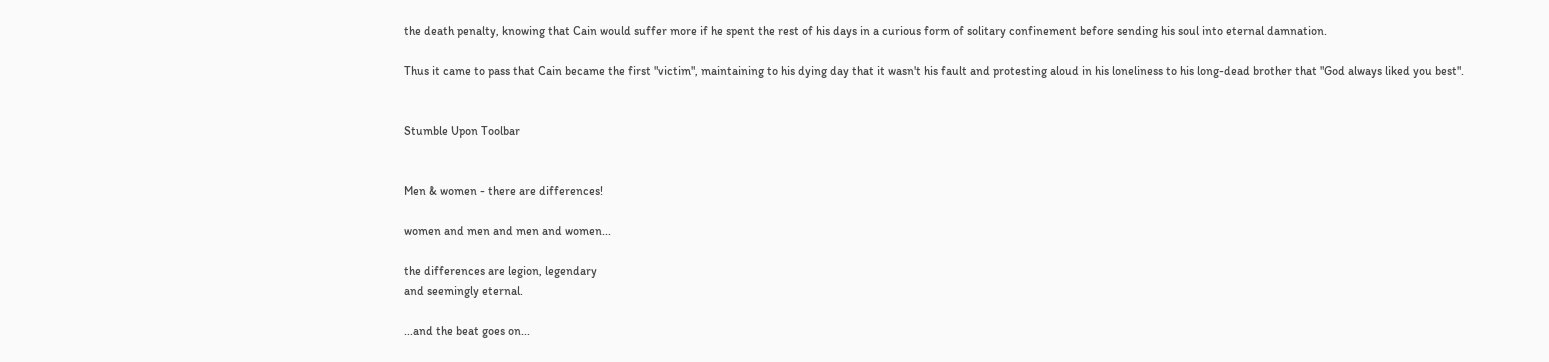the death penalty, knowing that Cain would suffer more if he spent the rest of his days in a curious form of solitary confinement before sending his soul into eternal damnation.

Thus it came to pass that Cain became the first "victim", maintaining to his dying day that it wasn't his fault and protesting aloud in his loneliness to his long-dead brother that "God always liked you best".


Stumble Upon Toolbar


Men & women - there are differences!

women and men and men and women...

the differences are legion, legendary
and seemingly eternal.

...and the beat goes on...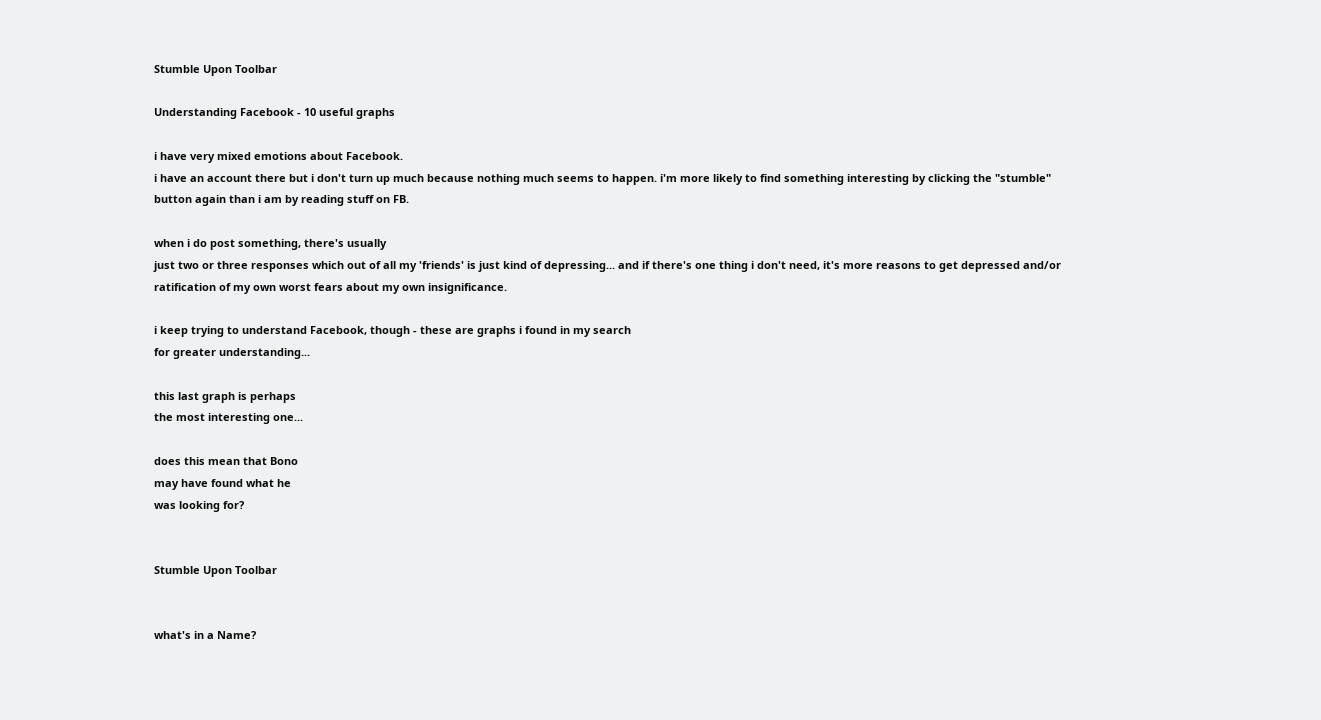Stumble Upon Toolbar

Understanding Facebook - 10 useful graphs

i have very mixed emotions about Facebook.
i have an account there but i don't turn up much because nothing much seems to happen. i'm more likely to find something interesting by clicking the "stumble" button again than i am by reading stuff on FB.

when i do post something, there's usually
just two or three responses which out of all my 'friends' is just kind of depressing... and if there's one thing i don't need, it's more reasons to get depressed and/or ratification of my own worst fears about my own insignificance.

i keep trying to understand Facebook, though - these are graphs i found in my search
for greater understanding...

this last graph is perhaps
the most interesting one...

does this mean that Bono
may have found what he
was looking for?


Stumble Upon Toolbar


what's in a Name?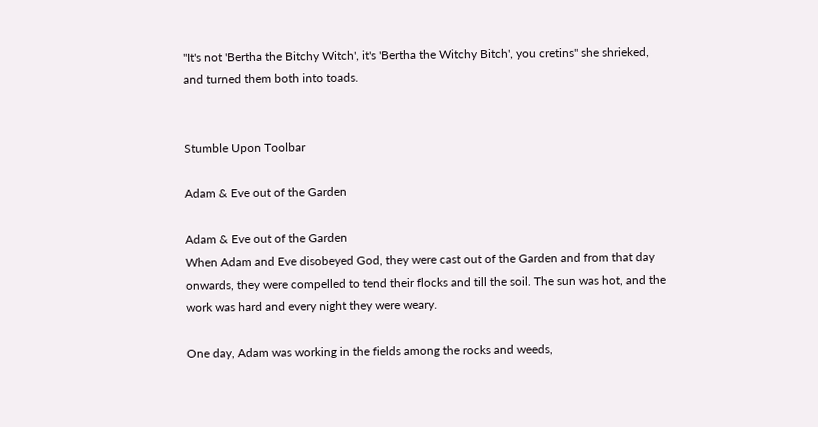"It's not 'Bertha the Bitchy Witch', it's 'Bertha the Witchy Bitch', you cretins" she shrieked, and turned them both into toads.


Stumble Upon Toolbar

Adam & Eve out of the Garden

Adam & Eve out of the Garden
When Adam and Eve disobeyed God, they were cast out of the Garden and from that day onwards, they were compelled to tend their flocks and till the soil. The sun was hot, and the work was hard and every night they were weary.

One day, Adam was working in the fields among the rocks and weeds,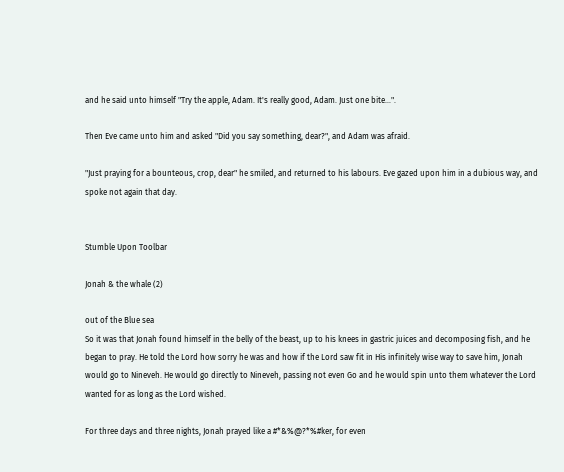and he said unto himself "Try the apple, Adam. It's really good, Adam. Just one bite...".

Then Eve came unto him and asked "Did you say something, dear?", and Adam was afraid.

"Just praying for a bounteous, crop, dear" he smiled, and returned to his labours. Eve gazed upon him in a dubious way, and spoke not again that day.


Stumble Upon Toolbar

Jonah & the whale (2)

out of the Blue sea
So it was that Jonah found himself in the belly of the beast, up to his knees in gastric juices and decomposing fish, and he began to pray. He told the Lord how sorry he was and how if the Lord saw fit in His infinitely wise way to save him, Jonah would go to Nineveh. He would go directly to Nineveh, passing not even Go and he would spin unto them whatever the Lord wanted for as long as the Lord wished.

For three days and three nights, Jonah prayed like a #*&%@?*%#ker, for even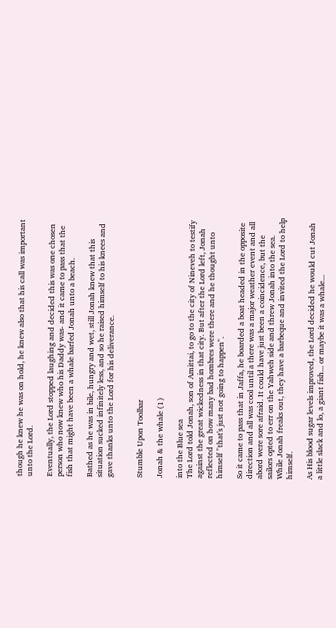though he knew he was on hold, he knew also that his call was important unto the Lord.

Eventually, the Lord stopped laughing and decided this was one chosen person who now knew who his Daddy was- and it came to pass that the fish that might have been a whale barfed Jonah unto a beach.

Bathed as he was in bile, hungry and wet, still Jonah knew that this situation sucked infinitely less, and so he raised himself to his knees and gave thanks unto the Lord for his deliverance.


Stumble Upon Toolbar

Jonah & the whale (1)

into the Blue sea
The Lord told Jonah, son of Amittai, to go to the city of Nineveh to testify against the great wickedness in that city. But after the Lord left, Jonah reflected on how many bad hombres were there and he thought unto himself "that's just not going to happen".

So it came to pass that in Jaffa, he boarded a boat headed in the opposite direction and all was cool until a there was a major weather event and all abord were sore afraid. It could have just been a coincidence, but the sailors opted to err on the Yahweh side and threw Jonah into the sea. While Jonah freaks out, they have a barbeque and invited the Lord to help himself.

As His blood sugar levels improved, the Lord decided he would cut Jonah a little slack and lo, a giant fish... or maybe it was a whale...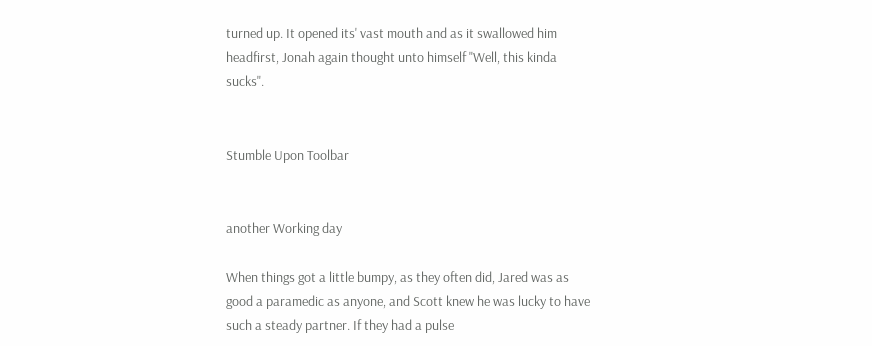turned up. It opened its' vast mouth and as it swallowed him headfirst, Jonah again thought unto himself "Well, this kinda sucks".


Stumble Upon Toolbar


another Working day

When things got a little bumpy, as they often did, Jared was as good a paramedic as anyone, and Scott knew he was lucky to have such a steady partner. If they had a pulse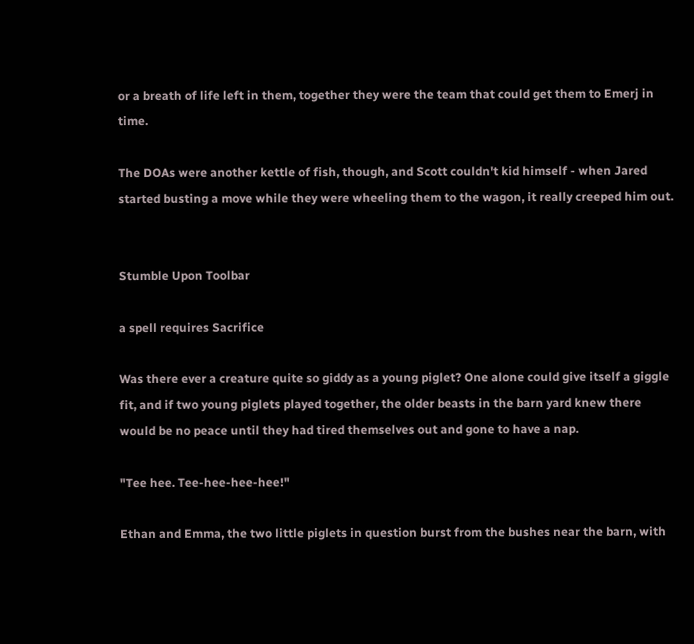or a breath of life left in them, together they were the team that could get them to Emerj in time.

The DOAs were another kettle of fish, though, and Scott couldn't kid himself - when Jared started busting a move while they were wheeling them to the wagon, it really creeped him out.


Stumble Upon Toolbar

a spell requires Sacrifice

Was there ever a creature quite so giddy as a young piglet? One alone could give itself a giggle fit, and if two young piglets played together, the older beasts in the barn yard knew there would be no peace until they had tired themselves out and gone to have a nap.

"Tee hee. Tee-hee-hee-hee!"

Ethan and Emma, the two little piglets in question burst from the bushes near the barn, with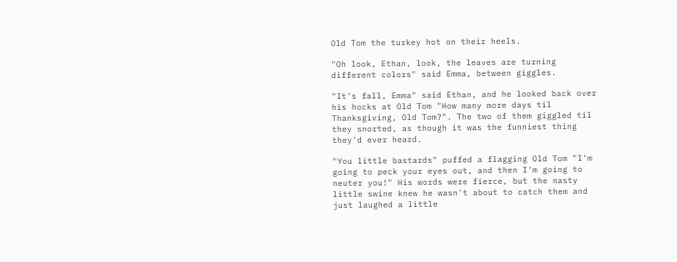Old Tom the turkey hot on their heels.

"Oh look, Ethan, look, the leaves are turning different colors" said Emma, between giggles.

"It's fall, Emma" said Ethan, and he looked back over his hocks at Old Tom "How many more days til Thanksgiving, Old Tom?". The two of them giggled til they snorted, as though it was the funniest thing they'd ever heard.

"You little bastards" puffed a flagging Old Tom "I'm going to peck your eyes out, and then I'm going to neuter you!" His words were fierce, but the nasty little swine knew he wasn't about to catch them and just laughed a little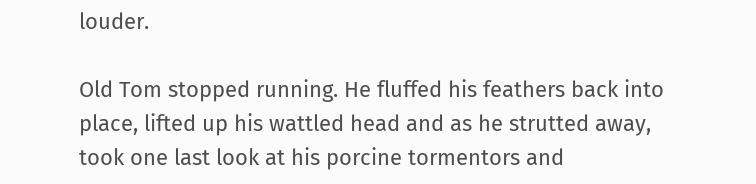louder.

Old Tom stopped running. He fluffed his feathers back into place, lifted up his wattled head and as he strutted away, took one last look at his porcine tormentors and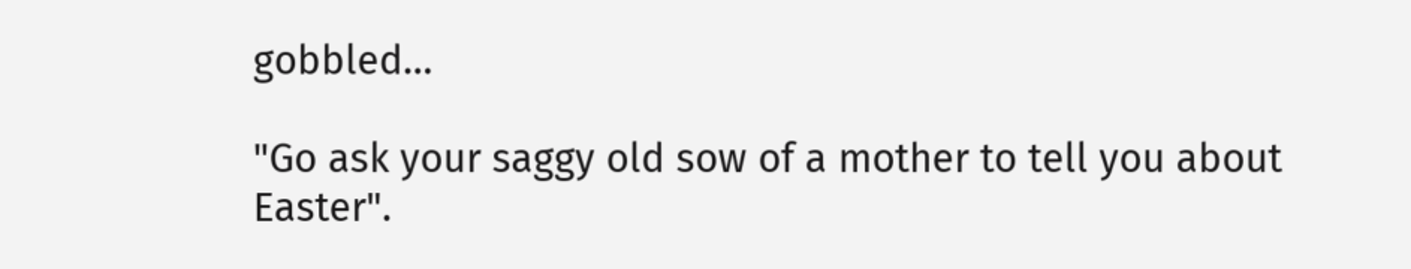gobbled...

"Go ask your saggy old sow of a mother to tell you about Easter".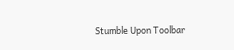Stumble Upon Toolbar